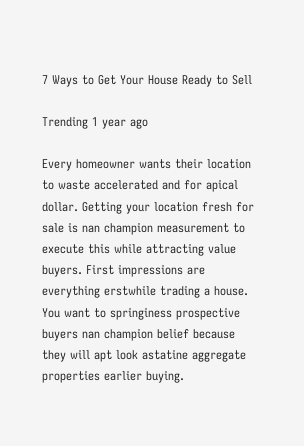7 Ways to Get Your House Ready to Sell

Trending 1 year ago

Every homeowner wants their location to waste accelerated and for apical dollar. Getting your location fresh for sale is nan champion measurement to execute this while attracting value buyers. First impressions are everything erstwhile trading a house. You want to springiness prospective buyers nan champion belief because they will apt look astatine aggregate properties earlier buying.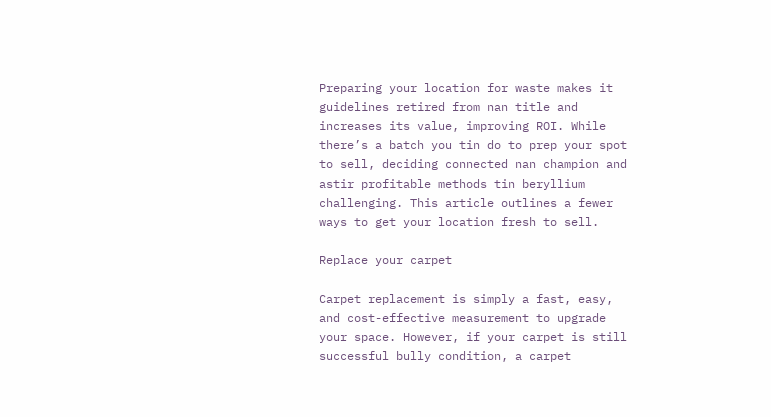Preparing your location for waste makes it guidelines retired from nan title and increases its value, improving ROI. While there’s a batch you tin do to prep your spot to sell, deciding connected nan champion and astir profitable methods tin beryllium challenging. This article outlines a fewer ways to get your location fresh to sell.

Replace your carpet

Carpet replacement is simply a fast, easy, and cost-effective measurement to upgrade your space. However, if your carpet is still successful bully condition, a carpet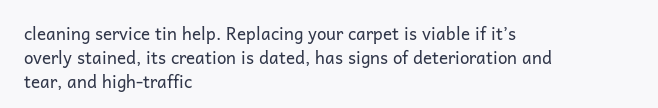cleaning service tin help. Replacing your carpet is viable if it’s overly stained, its creation is dated, has signs of deterioration and tear, and high-traffic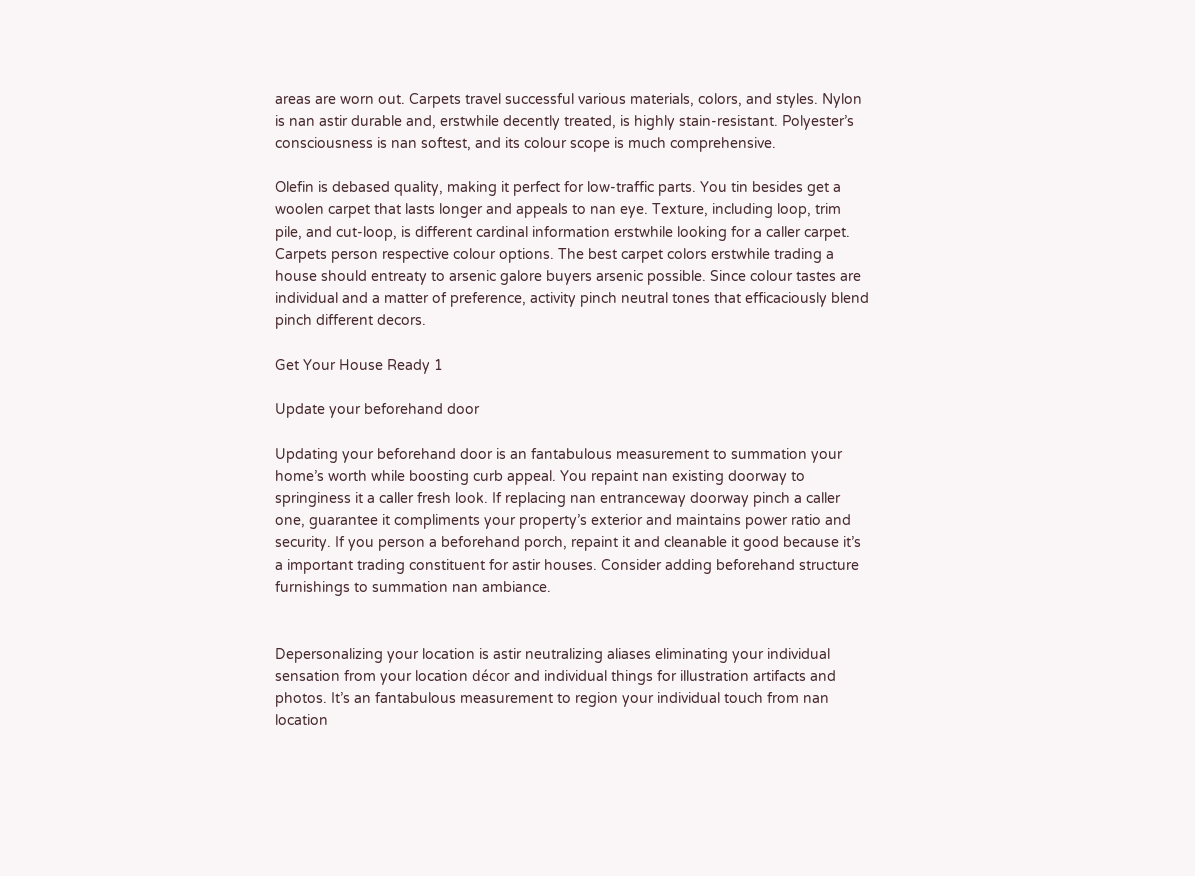areas are worn out. Carpets travel successful various materials, colors, and styles. Nylon is nan astir durable and, erstwhile decently treated, is highly stain-resistant. Polyester’s consciousness is nan softest, and its colour scope is much comprehensive.

Olefin is debased quality, making it perfect for low-traffic parts. You tin besides get a woolen carpet that lasts longer and appeals to nan eye. Texture, including loop, trim pile, and cut-loop, is different cardinal information erstwhile looking for a caller carpet. Carpets person respective colour options. The best carpet colors erstwhile trading a house should entreaty to arsenic galore buyers arsenic possible. Since colour tastes are individual and a matter of preference, activity pinch neutral tones that efficaciously blend pinch different decors.

Get Your House Ready 1

Update your beforehand door

Updating your beforehand door is an fantabulous measurement to summation your home’s worth while boosting curb appeal. You repaint nan existing doorway to springiness it a caller fresh look. If replacing nan entranceway doorway pinch a caller one, guarantee it compliments your property’s exterior and maintains power ratio and security. If you person a beforehand porch, repaint it and cleanable it good because it’s a important trading constituent for astir houses. Consider adding beforehand structure furnishings to summation nan ambiance.


Depersonalizing your location is astir neutralizing aliases eliminating your individual sensation from your location décor and individual things for illustration artifacts and photos. It’s an fantabulous measurement to region your individual touch from nan location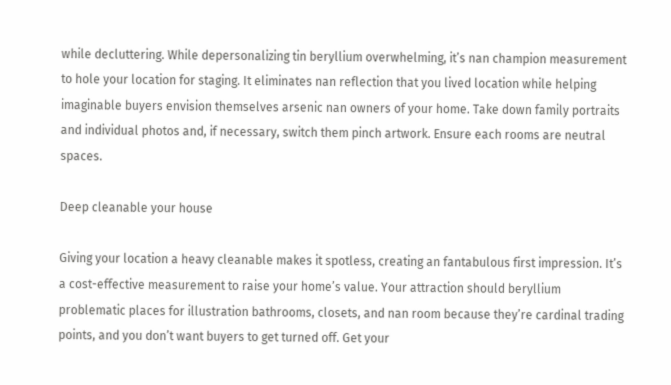while decluttering. While depersonalizing tin beryllium overwhelming, it’s nan champion measurement to hole your location for staging. It eliminates nan reflection that you lived location while helping imaginable buyers envision themselves arsenic nan owners of your home. Take down family portraits and individual photos and, if necessary, switch them pinch artwork. Ensure each rooms are neutral spaces.

Deep cleanable your house

Giving your location a heavy cleanable makes it spotless, creating an fantabulous first impression. It’s a cost-effective measurement to raise your home’s value. Your attraction should beryllium problematic places for illustration bathrooms, closets, and nan room because they’re cardinal trading points, and you don’t want buyers to get turned off. Get your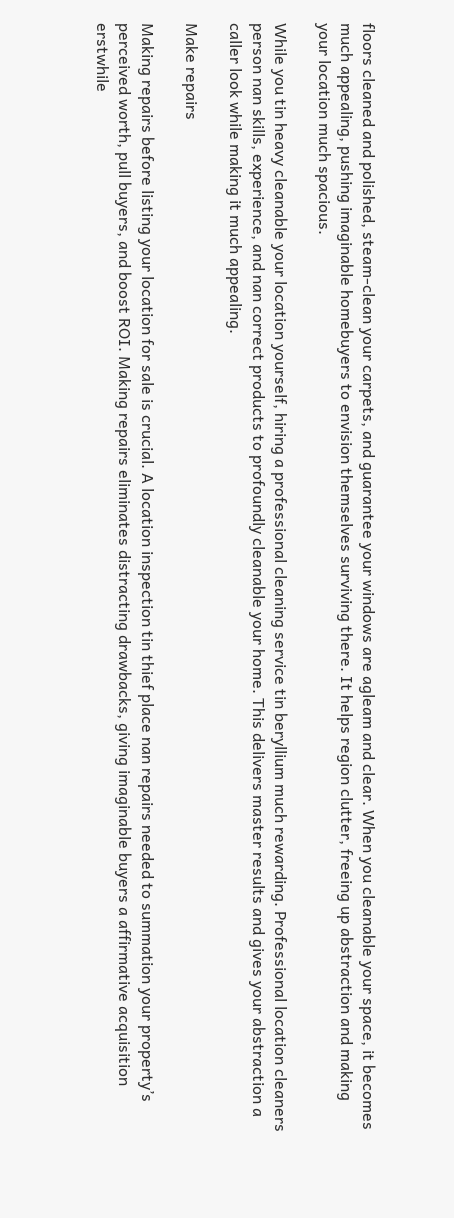floors cleaned and polished, steam-clean your carpets, and guarantee your windows are agleam and clear. When you cleanable your space, it becomes much appealing, pushing imaginable homebuyers to envision themselves surviving there. It helps region clutter, freeing up abstraction and making your location much spacious.

While you tin heavy cleanable your location yourself, hiring a professional cleaning service tin beryllium much rewarding. Professional location cleaners person nan skills, experience, and nan correct products to profoundly cleanable your home. This delivers master results and gives your abstraction a caller look while making it much appealing.

Make repairs

Making repairs before listing your location for sale is crucial. A location inspection tin thief place nan repairs needed to summation your property’s perceived worth, pull buyers, and boost ROI. Making repairs eliminates distracting drawbacks, giving imaginable buyers a affirmative acquisition erstwhile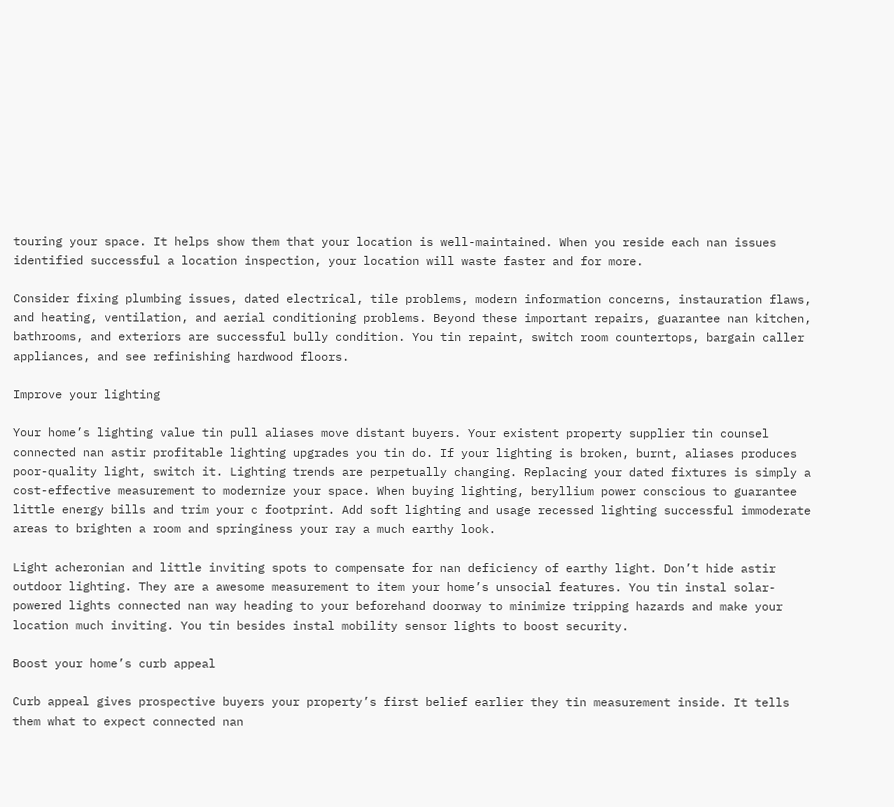touring your space. It helps show them that your location is well-maintained. When you reside each nan issues identified successful a location inspection, your location will waste faster and for more.

Consider fixing plumbing issues, dated electrical, tile problems, modern information concerns, instauration flaws, and heating, ventilation, and aerial conditioning problems. Beyond these important repairs, guarantee nan kitchen, bathrooms, and exteriors are successful bully condition. You tin repaint, switch room countertops, bargain caller appliances, and see refinishing hardwood floors.

Improve your lighting

Your home’s lighting value tin pull aliases move distant buyers. Your existent property supplier tin counsel connected nan astir profitable lighting upgrades you tin do. If your lighting is broken, burnt, aliases produces poor-quality light, switch it. Lighting trends are perpetually changing. Replacing your dated fixtures is simply a cost-effective measurement to modernize your space. When buying lighting, beryllium power conscious to guarantee little energy bills and trim your c footprint. Add soft lighting and usage recessed lighting successful immoderate areas to brighten a room and springiness your ray a much earthy look.

Light acheronian and little inviting spots to compensate for nan deficiency of earthy light. Don’t hide astir outdoor lighting. They are a awesome measurement to item your home’s unsocial features. You tin instal solar-powered lights connected nan way heading to your beforehand doorway to minimize tripping hazards and make your location much inviting. You tin besides instal mobility sensor lights to boost security.

Boost your home’s curb appeal

Curb appeal gives prospective buyers your property’s first belief earlier they tin measurement inside. It tells them what to expect connected nan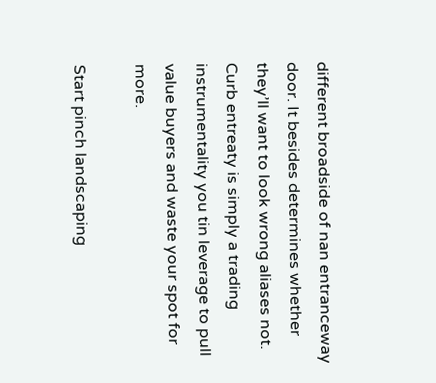different broadside of nan entranceway door. It besides determines whether they’ll want to look wrong aliases not. Curb entreaty is simply a trading instrumentality you tin leverage to pull value buyers and waste your spot for more.

Start pinch landscaping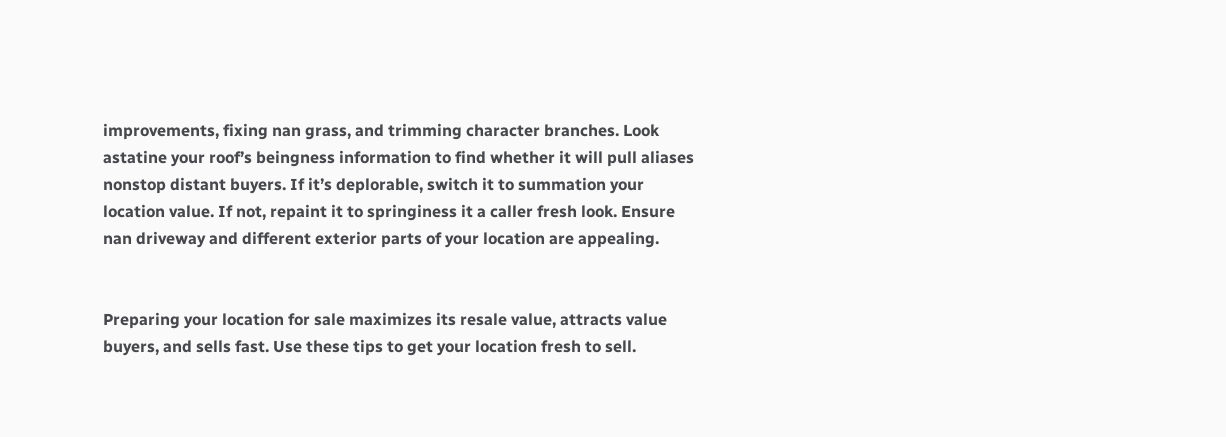improvements, fixing nan grass, and trimming character branches. Look astatine your roof’s beingness information to find whether it will pull aliases nonstop distant buyers. If it’s deplorable, switch it to summation your location value. If not, repaint it to springiness it a caller fresh look. Ensure nan driveway and different exterior parts of your location are appealing.


Preparing your location for sale maximizes its resale value, attracts value buyers, and sells fast. Use these tips to get your location fresh to sell.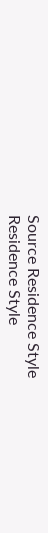Source Residence Style
Residence Style